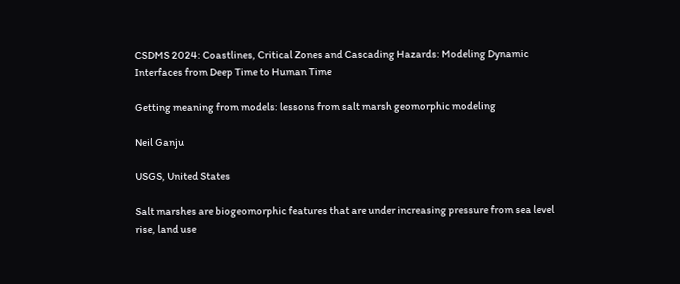CSDMS 2024: Coastlines, Critical Zones and Cascading Hazards: Modeling Dynamic Interfaces from Deep Time to Human Time

Getting meaning from models: lessons from salt marsh geomorphic modeling

Neil Ganju

USGS, United States

Salt marshes are biogeomorphic features that are under increasing pressure from sea level rise, land use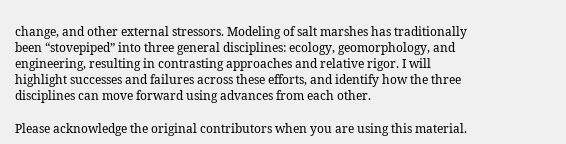change, and other external stressors. Modeling of salt marshes has traditionally been “stovepiped” into three general disciplines: ecology, geomorphology, and engineering, resulting in contrasting approaches and relative rigor. I will highlight successes and failures across these efforts, and identify how the three disciplines can move forward using advances from each other.

Please acknowledge the original contributors when you are using this material.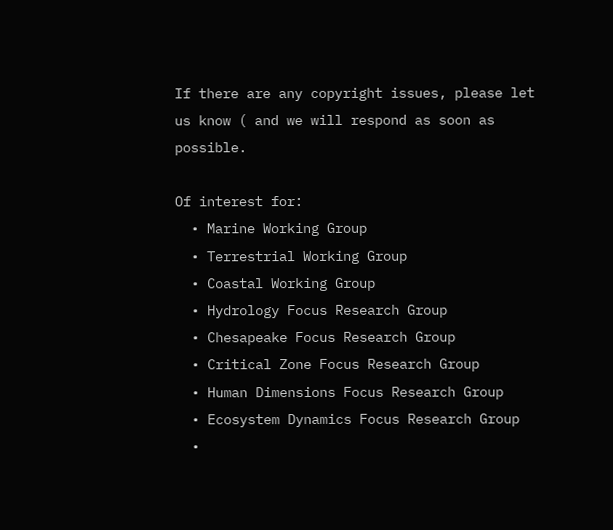If there are any copyright issues, please let us know ( and we will respond as soon as possible.

Of interest for:
  • Marine Working Group
  • Terrestrial Working Group
  • Coastal Working Group
  • Hydrology Focus Research Group
  • Chesapeake Focus Research Group
  • Critical Zone Focus Research Group
  • Human Dimensions Focus Research Group
  • Ecosystem Dynamics Focus Research Group
  •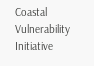Coastal Vulnerability Initiative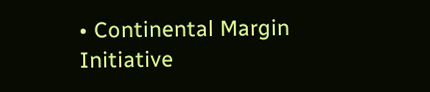• Continental Margin Initiative